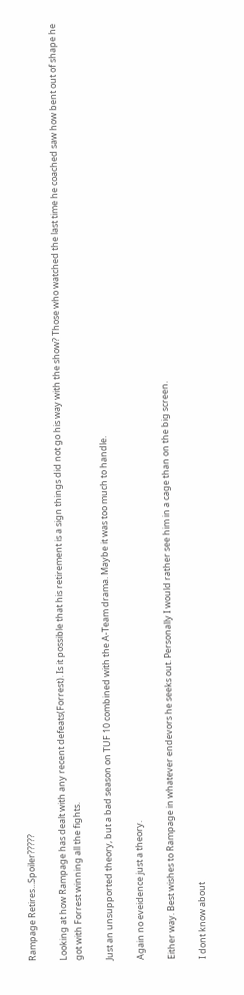Rampage Retires...Spoiler?????

Looking at how Rampage has dealt with any recent defeats(Forrest). Is it possible that his retirement is a sign things did not go his way with the show? Those who watched the last time he coached saw how bent out of shape he got with Forrest winning all the fights.

Just an unsupported theory, but a bad season on TUF 10 combined with the A-Team drama. Maybe it was too much to handle.

Again no eveidence just a theory.

Either way. Best wishes to Rampage in whatever endevors he seeks out. Personally I would rather see him in a cage than on the big screen.

I dont know about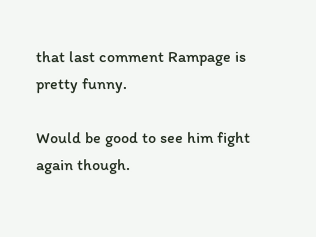that last comment Rampage is pretty funny.

Would be good to see him fight again though.